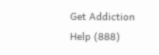Get Addiction Help (888)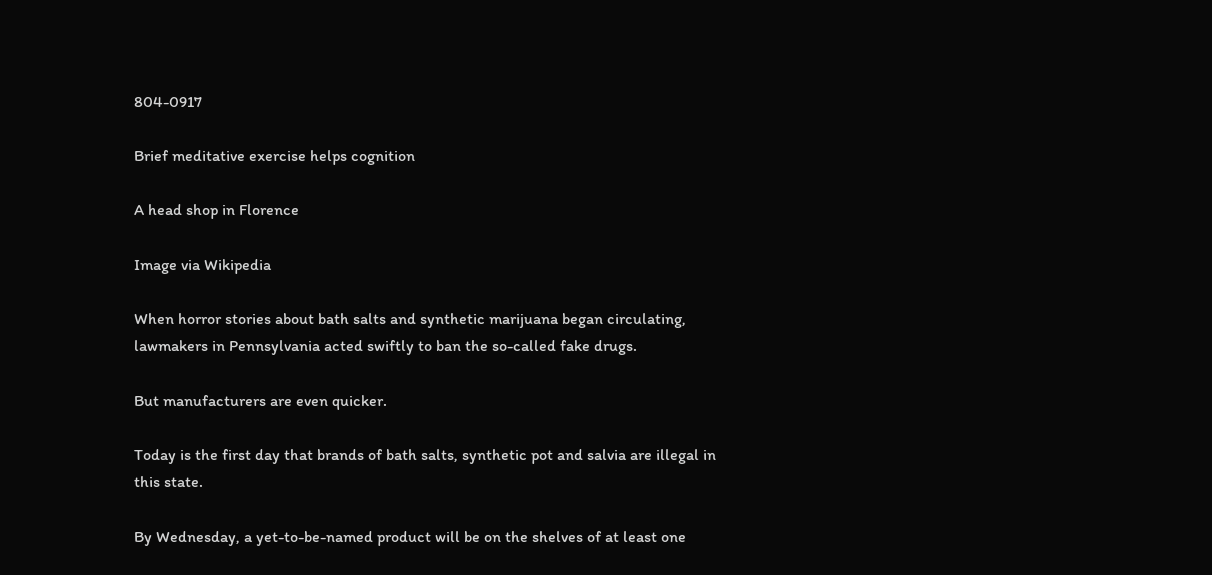804-0917

Brief meditative exercise helps cognition

A head shop in Florence

Image via Wikipedia

When horror stories about bath salts and synthetic marijuana began circulating, lawmakers in Pennsylvania acted swiftly to ban the so-called fake drugs.

But manufacturers are even quicker.

Today is the first day that brands of bath salts, synthetic pot and salvia are illegal in this state.

By Wednesday, a yet-to-be-named product will be on the shelves of at least one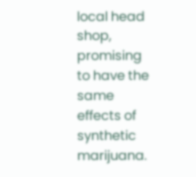local head shop, promising to have the same effects of synthetic marijuana.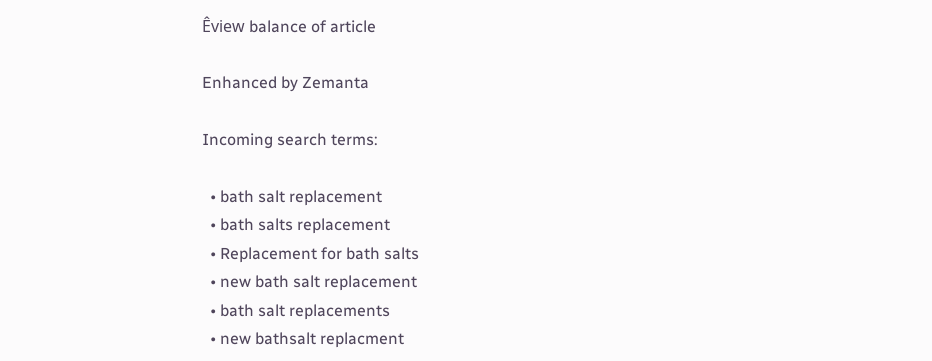Êview balance of article

Enhanced by Zemanta

Incoming search terms:

  • bath salt replacement
  • bath salts replacement
  • Replacement for bath salts
  • new bath salt replacement
  • bath salt replacements
  • new bathsalt replacment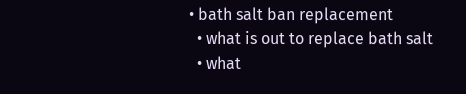• bath salt ban replacement
  • what is out to replace bath salt
  • what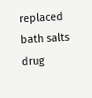replaced bath salts drug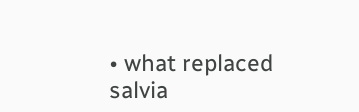• what replaced salvia